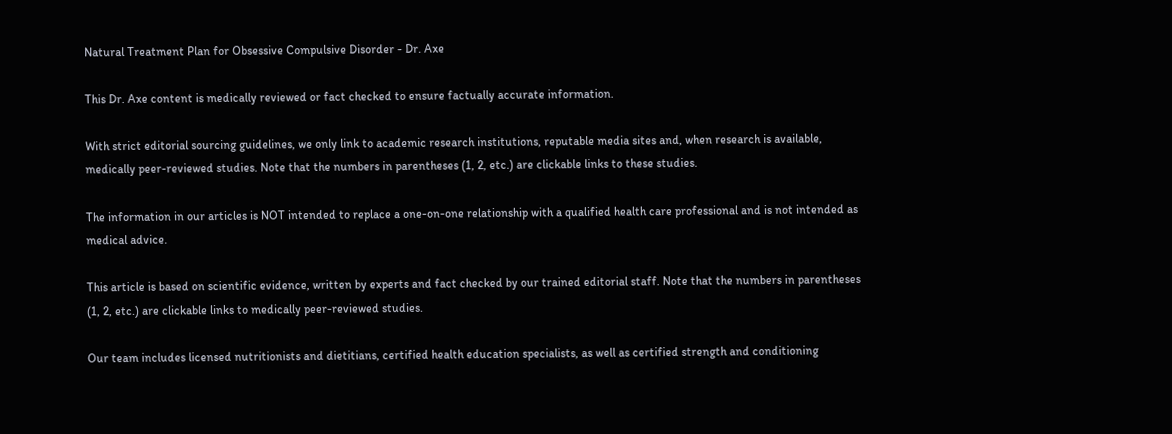Natural Treatment Plan for Obsessive Compulsive Disorder - Dr. Axe

This Dr. Axe content is medically reviewed or fact checked to ensure factually accurate information.

With strict editorial sourcing guidelines, we only link to academic research institutions, reputable media sites and, when research is available, medically peer-reviewed studies. Note that the numbers in parentheses (1, 2, etc.) are clickable links to these studies.

The information in our articles is NOT intended to replace a one-on-one relationship with a qualified health care professional and is not intended as medical advice.

This article is based on scientific evidence, written by experts and fact checked by our trained editorial staff. Note that the numbers in parentheses (1, 2, etc.) are clickable links to medically peer-reviewed studies.

Our team includes licensed nutritionists and dietitians, certified health education specialists, as well as certified strength and conditioning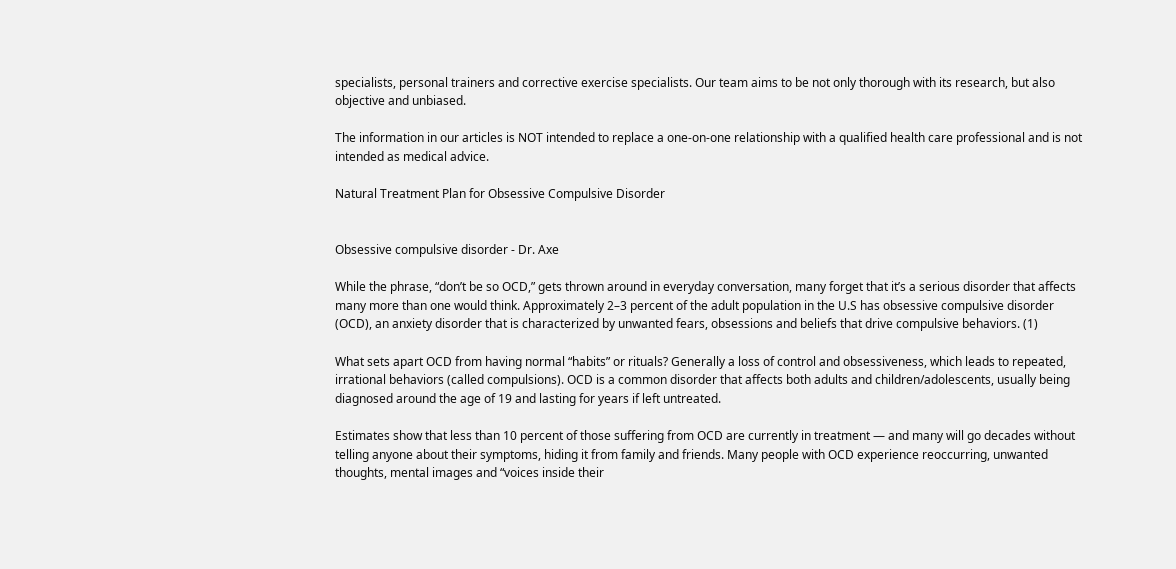specialists, personal trainers and corrective exercise specialists. Our team aims to be not only thorough with its research, but also objective and unbiased.

The information in our articles is NOT intended to replace a one-on-one relationship with a qualified health care professional and is not intended as medical advice.

Natural Treatment Plan for Obsessive Compulsive Disorder


Obsessive compulsive disorder - Dr. Axe

While the phrase, “don’t be so OCD,” gets thrown around in everyday conversation, many forget that it’s a serious disorder that affects many more than one would think. Approximately 2–3 percent of the adult population in the U.S has obsessive compulsive disorder (OCD), an anxiety disorder that is characterized by unwanted fears, obsessions and beliefs that drive compulsive behaviors. (1)

What sets apart OCD from having normal “habits” or rituals? Generally a loss of control and obsessiveness, which leads to repeated, irrational behaviors (called compulsions). OCD is a common disorder that affects both adults and children/adolescents, usually being diagnosed around the age of 19 and lasting for years if left untreated.

Estimates show that less than 10 percent of those suffering from OCD are currently in treatment — and many will go decades without telling anyone about their symptoms, hiding it from family and friends. Many people with OCD experience reoccurring, unwanted thoughts, mental images and “voices inside their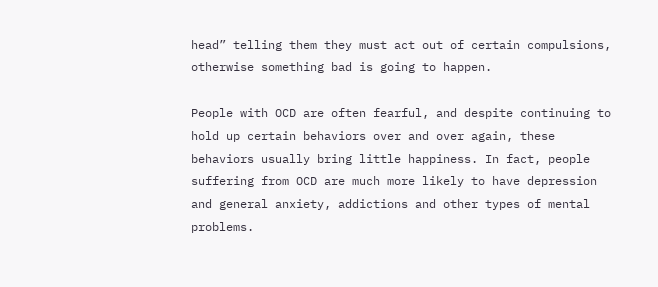head” telling them they must act out of certain compulsions, otherwise something bad is going to happen.

People with OCD are often fearful, and despite continuing to hold up certain behaviors over and over again, these behaviors usually bring little happiness. In fact, people suffering from OCD are much more likely to have depression and general anxiety, addictions and other types of mental problems.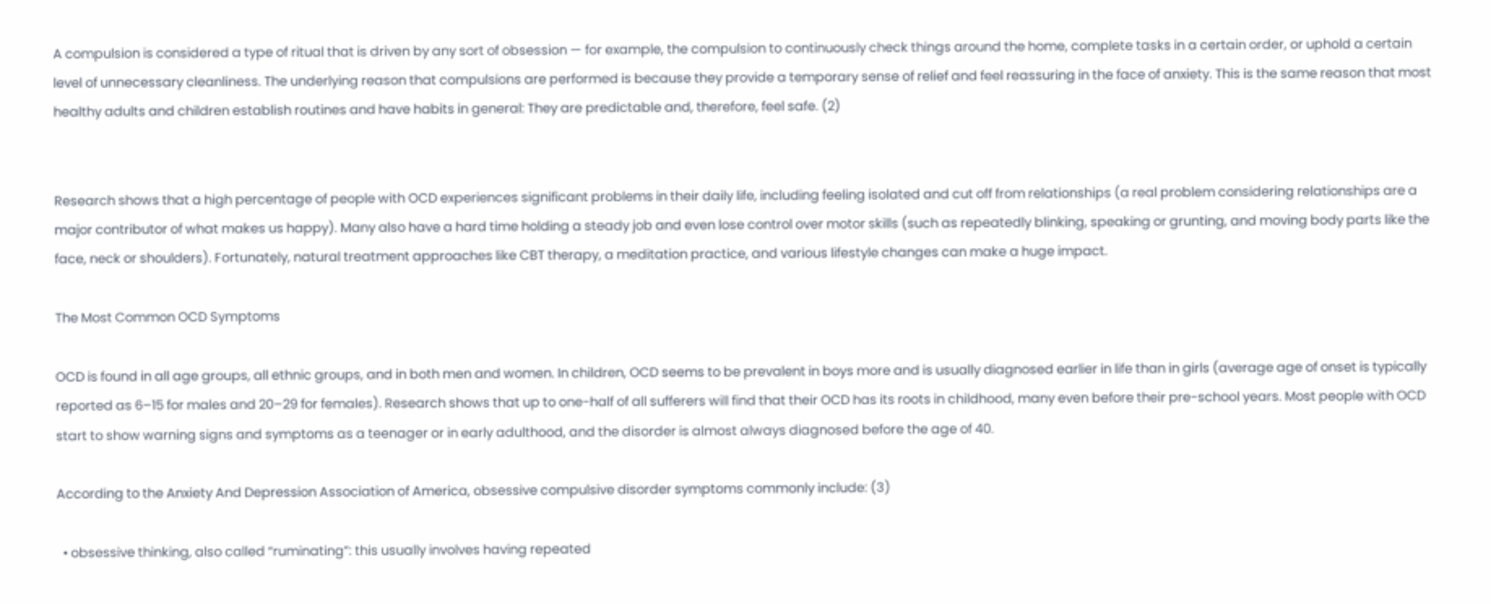A compulsion is considered a type of ritual that is driven by any sort of obsession — for example, the compulsion to continuously check things around the home, complete tasks in a certain order, or uphold a certain level of unnecessary cleanliness. The underlying reason that compulsions are performed is because they provide a temporary sense of relief and feel reassuring in the face of anxiety. This is the same reason that most healthy adults and children establish routines and have habits in general: They are predictable and, therefore, feel safe. (2)


Research shows that a high percentage of people with OCD experiences significant problems in their daily life, including feeling isolated and cut off from relationships (a real problem considering relationships are a major contributor of what makes us happy). Many also have a hard time holding a steady job and even lose control over motor skills (such as repeatedly blinking, speaking or grunting, and moving body parts like the face, neck or shoulders). Fortunately, natural treatment approaches like CBT therapy, a meditation practice, and various lifestyle changes can make a huge impact.

The Most Common OCD Symptoms

OCD is found in all age groups, all ethnic groups, and in both men and women. In children, OCD seems to be prevalent in boys more and is usually diagnosed earlier in life than in girls (average age of onset is typically reported as 6–15 for males and 20–29 for females). Research shows that up to one-half of all sufferers will find that their OCD has its roots in childhood, many even before their pre-school years. Most people with OCD start to show warning signs and symptoms as a teenager or in early adulthood, and the disorder is almost always diagnosed before the age of 40.

According to the Anxiety And Depression Association of America, obsessive compulsive disorder symptoms commonly include: (3)

  • obsessive thinking, also called “ruminating”: this usually involves having repeated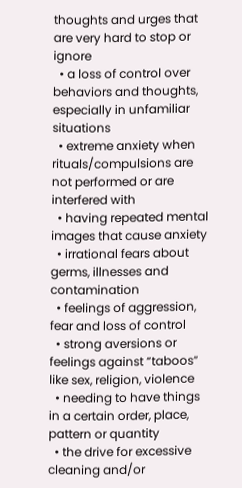thoughts and urges that are very hard to stop or ignore
  • a loss of control over behaviors and thoughts, especially in unfamiliar situations
  • extreme anxiety when rituals/compulsions are not performed or are interfered with
  • having repeated mental images that cause anxiety
  • irrational fears about germs, illnesses and contamination
  • feelings of aggression, fear and loss of control
  • strong aversions or feelings against “taboos” like sex, religion, violence
  • needing to have things in a certain order, place, pattern or quantity
  • the drive for excessive cleaning and/or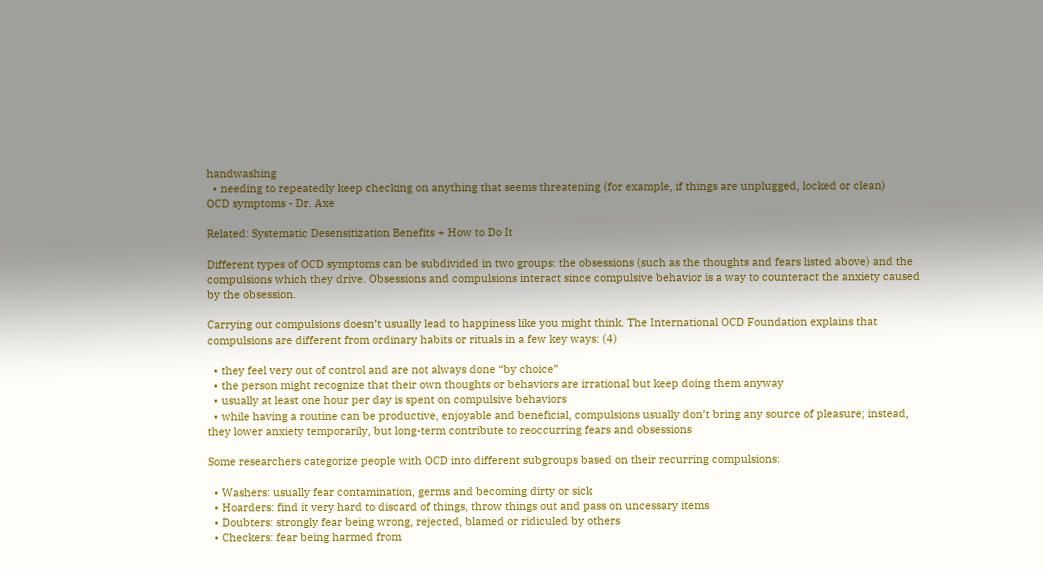handwashing
  • needing to repeatedly keep checking on anything that seems threatening (for example, if things are unplugged, locked or clean)
OCD symptoms - Dr. Axe

Related: Systematic Desensitization Benefits + How to Do It

Different types of OCD symptoms can be subdivided in two groups: the obsessions (such as the thoughts and fears listed above) and the compulsions which they drive. Obsessions and compulsions interact since compulsive behavior is a way to counteract the anxiety caused by the obsession.

Carrying out compulsions doesn’t usually lead to happiness like you might think. The International OCD Foundation explains that compulsions are different from ordinary habits or rituals in a few key ways: (4)

  • they feel very out of control and are not always done “by choice”
  • the person might recognize that their own thoughts or behaviors are irrational but keep doing them anyway
  • usually at least one hour per day is spent on compulsive behaviors
  • while having a routine can be productive, enjoyable and beneficial, compulsions usually don’t bring any source of pleasure; instead, they lower anxiety temporarily, but long-term contribute to reoccurring fears and obsessions

Some researchers categorize people with OCD into different subgroups based on their recurring compulsions:

  • Washers: usually fear contamination, germs and becoming dirty or sick
  • Hoarders: find it very hard to discard of things, throw things out and pass on uncessary items
  • Doubters: strongly fear being wrong, rejected, blamed or ridiculed by others
  • Checkers: fear being harmed from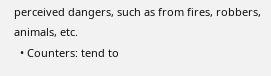perceived dangers, such as from fires, robbers, animals, etc.
  • Counters: tend to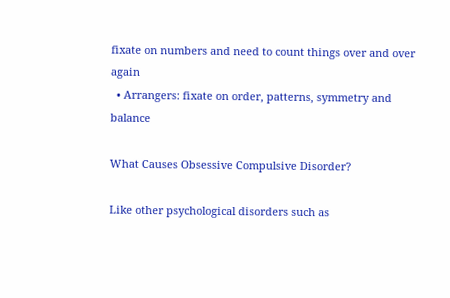fixate on numbers and need to count things over and over again
  • Arrangers: fixate on order, patterns, symmetry and balance

What Causes Obsessive Compulsive Disorder?

Like other psychological disorders such as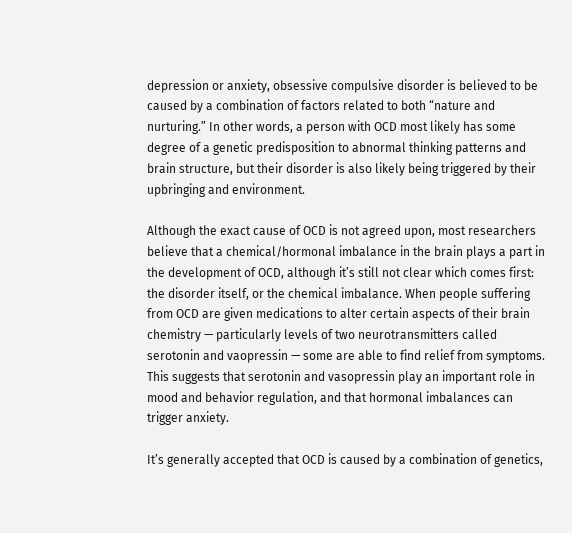depression or anxiety, obsessive compulsive disorder is believed to be caused by a combination of factors related to both “nature and nurturing.” In other words, a person with OCD most likely has some degree of a genetic predisposition to abnormal thinking patterns and brain structure, but their disorder is also likely being triggered by their upbringing and environment.

Although the exact cause of OCD is not agreed upon, most researchers believe that a chemical/hormonal imbalance in the brain plays a part in the development of OCD, although it’s still not clear which comes first: the disorder itself, or the chemical imbalance. When people suffering from OCD are given medications to alter certain aspects of their brain chemistry — particularly levels of two neurotransmitters called serotonin and vaopressin — some are able to find relief from symptoms. This suggests that serotonin and vasopressin play an important role in mood and behavior regulation, and that hormonal imbalances can trigger anxiety.

It’s generally accepted that OCD is caused by a combination of genetics,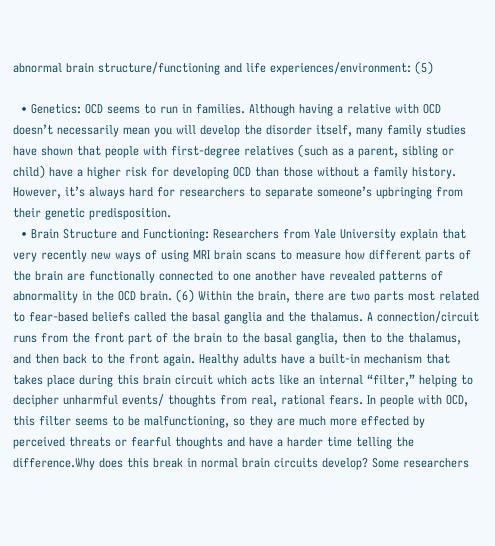abnormal brain structure/functioning and life experiences/environment: (5)

  • Genetics: OCD seems to run in families. Although having a relative with OCD doesn’t necessarily mean you will develop the disorder itself, many family studies have shown that people with first-degree relatives (such as a parent, sibling or child) have a higher risk for developing OCD than those without a family history. However, it’s always hard for researchers to separate someone’s upbringing from their genetic predisposition.
  • Brain Structure and Functioning: Researchers from Yale University explain that very recently new ways of using MRI brain scans to measure how different parts of the brain are functionally connected to one another have revealed patterns of abnormality in the OCD brain. (6) Within the brain, there are two parts most related to fear-based beliefs called the basal ganglia and the thalamus. A connection/circuit runs from the front part of the brain to the basal ganglia, then to the thalamus, and then back to the front again. Healthy adults have a built-in mechanism that takes place during this brain circuit which acts like an internal “filter,” helping to decipher unharmful events/ thoughts from real, rational fears. In people with OCD, this filter seems to be malfunctioning, so they are much more effected by perceived threats or fearful thoughts and have a harder time telling the difference.Why does this break in normal brain circuits develop? Some researchers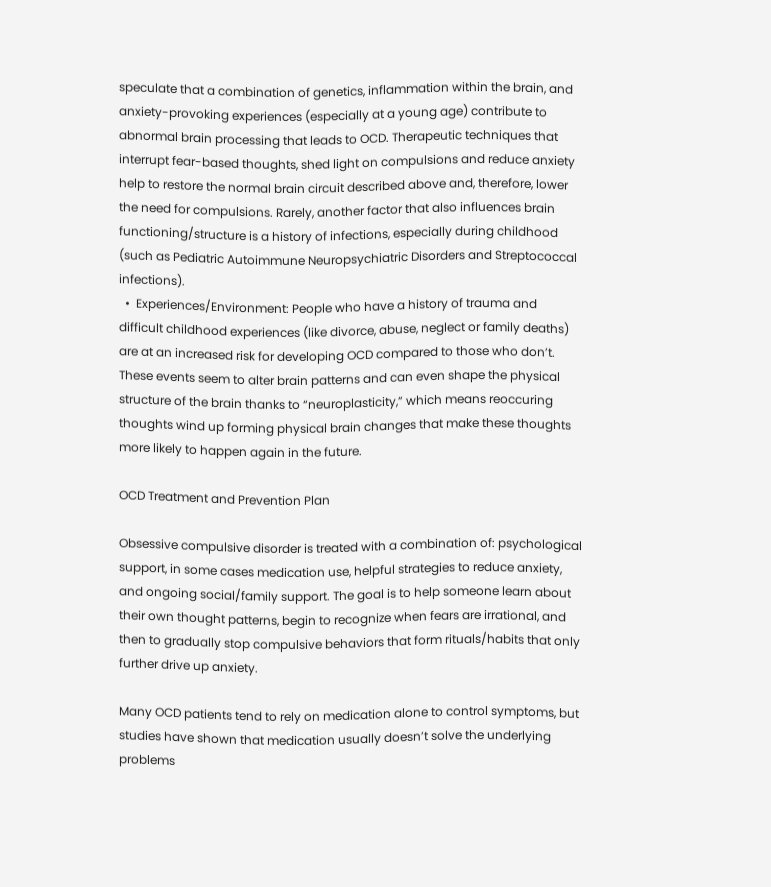speculate that a combination of genetics, inflammation within the brain, and anxiety-provoking experiences (especially at a young age) contribute to abnormal brain processing that leads to OCD. Therapeutic techniques that interrupt fear-based thoughts, shed light on compulsions and reduce anxiety help to restore the normal brain circuit described above and, therefore, lower the need for compulsions. Rarely, another factor that also influences brain functioning/structure is a history of infections, especially during childhood (such as Pediatric Autoimmune Neuropsychiatric Disorders and Streptococcal infections).
  •  Experiences/Environment: People who have a history of trauma and difficult childhood experiences (like divorce, abuse, neglect or family deaths) are at an increased risk for developing OCD compared to those who don’t. These events seem to alter brain patterns and can even shape the physical structure of the brain thanks to “neuroplasticity,” which means reoccuring thoughts wind up forming physical brain changes that make these thoughts more likely to happen again in the future.

OCD Treatment and Prevention Plan

Obsessive compulsive disorder is treated with a combination of: psychological support, in some cases medication use, helpful strategies to reduce anxiety, and ongoing social/family support. The goal is to help someone learn about their own thought patterns, begin to recognize when fears are irrational, and then to gradually stop compulsive behaviors that form rituals/habits that only further drive up anxiety.

Many OCD patients tend to rely on medication alone to control symptoms, but studies have shown that medication usually doesn’t solve the underlying problems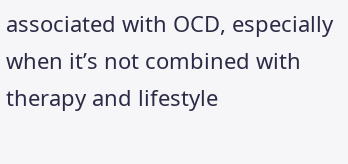associated with OCD, especially when it’s not combined with therapy and lifestyle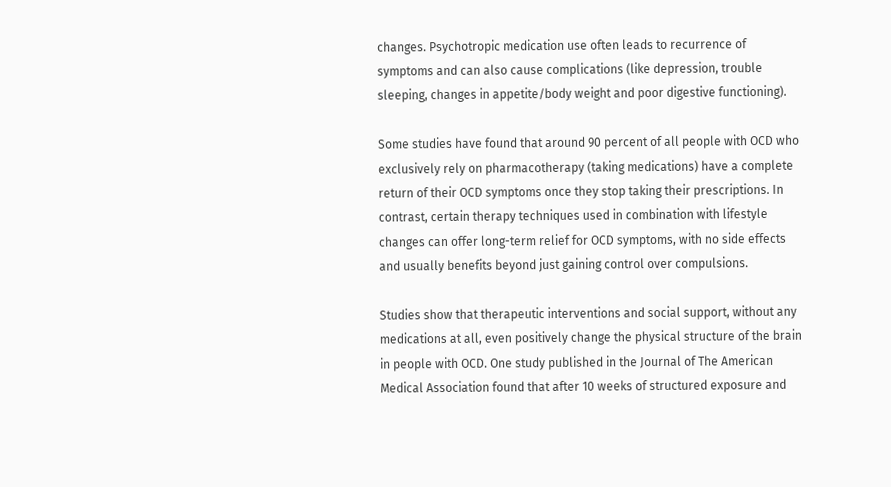changes. Psychotropic medication use often leads to recurrence of symptoms and can also cause complications (like depression, trouble sleeping, changes in appetite/body weight and poor digestive functioning).

Some studies have found that around 90 percent of all people with OCD who exclusively rely on pharmacotherapy (taking medications) have a complete return of their OCD symptoms once they stop taking their prescriptions. In contrast, certain therapy techniques used in combination with lifestyle changes can offer long-term relief for OCD symptoms, with no side effects and usually benefits beyond just gaining control over compulsions.

Studies show that therapeutic interventions and social support, without any medications at all, even positively change the physical structure of the brain in people with OCD. One study published in the Journal of The American Medical Association found that after 10 weeks of structured exposure and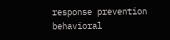response prevention behavioral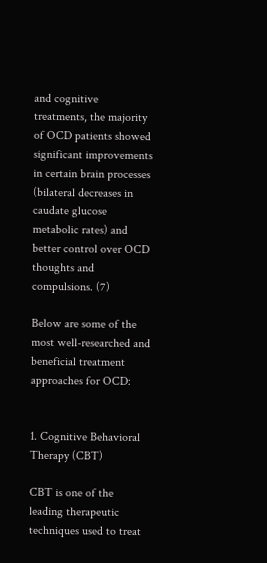and cognitive treatments, the majority of OCD patients showed significant improvements in certain brain processes (bilateral decreases in caudate glucose metabolic rates) and better control over OCD thoughts and compulsions. (7)

Below are some of the most well-researched and beneficial treatment approaches for OCD:


1. Cognitive Behavioral Therapy (CBT)

CBT is one of the leading therapeutic techniques used to treat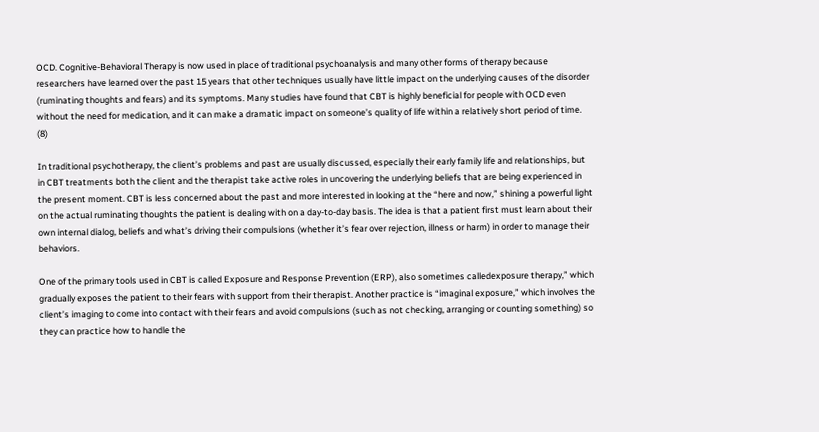OCD. Cognitive-Behavioral Therapy is now used in place of traditional psychoanalysis and many other forms of therapy because researchers have learned over the past 15 years that other techniques usually have little impact on the underlying causes of the disorder (ruminating thoughts and fears) and its symptoms. Many studies have found that CBT is highly beneficial for people with OCD even without the need for medication, and it can make a dramatic impact on someone’s quality of life within a relatively short period of time. (8)

In traditional psychotherapy, the client’s problems and past are usually discussed, especially their early family life and relationships, but in CBT treatments both the client and the therapist take active roles in uncovering the underlying beliefs that are being experienced in the present moment. CBT is less concerned about the past and more interested in looking at the “here and now,” shining a powerful light on the actual ruminating thoughts the patient is dealing with on a day-to-day basis. The idea is that a patient first must learn about their own internal dialog, beliefs and what’s driving their compulsions (whether it’s fear over rejection, illness or harm) in order to manage their behaviors.

One of the primary tools used in CBT is called Exposure and Response Prevention (ERP), also sometimes calledexposure therapy,” which gradually exposes the patient to their fears with support from their therapist. Another practice is “imaginal exposure,” which involves the client’s imaging to come into contact with their fears and avoid compulsions (such as not checking, arranging or counting something) so they can practice how to handle the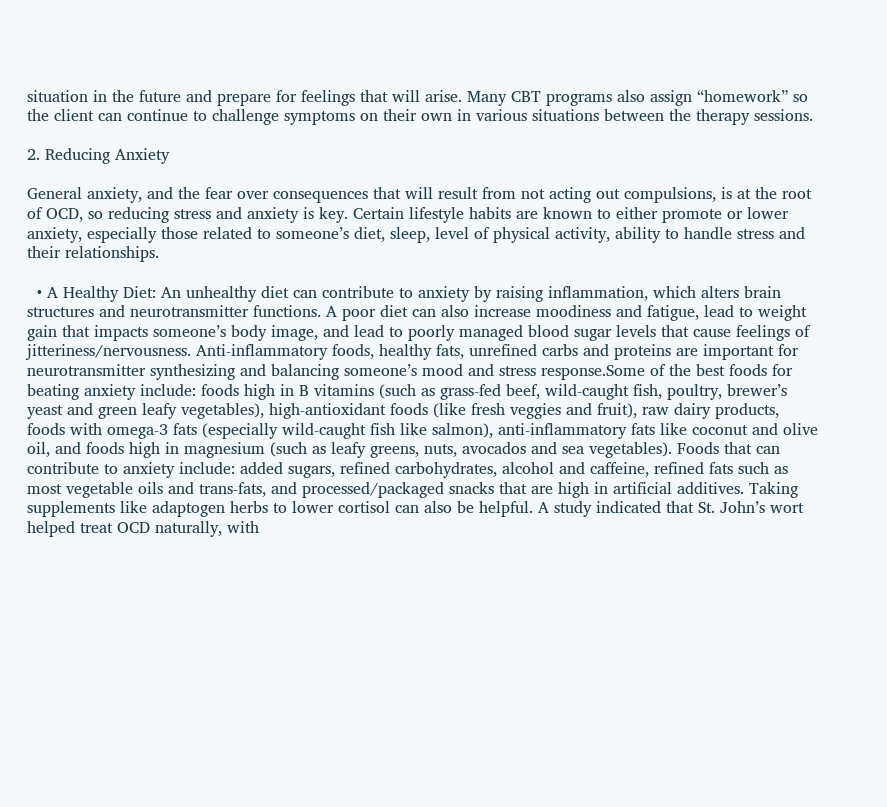situation in the future and prepare for feelings that will arise. Many CBT programs also assign “homework” so the client can continue to challenge symptoms on their own in various situations between the therapy sessions.

2. Reducing Anxiety

General anxiety, and the fear over consequences that will result from not acting out compulsions, is at the root of OCD, so reducing stress and anxiety is key. Certain lifestyle habits are known to either promote or lower anxiety, especially those related to someone’s diet, sleep, level of physical activity, ability to handle stress and their relationships.

  • A Healthy Diet: An unhealthy diet can contribute to anxiety by raising inflammation, which alters brain structures and neurotransmitter functions. A poor diet can also increase moodiness and fatigue, lead to weight gain that impacts someone’s body image, and lead to poorly managed blood sugar levels that cause feelings of jitteriness/nervousness. Anti-inflammatory foods, healthy fats, unrefined carbs and proteins are important for neurotransmitter synthesizing and balancing someone’s mood and stress response.Some of the best foods for beating anxiety include: foods high in B vitamins (such as grass-fed beef, wild-caught fish, poultry, brewer’s yeast and green leafy vegetables), high-antioxidant foods (like fresh veggies and fruit), raw dairy products, foods with omega-3 fats (especially wild-caught fish like salmon), anti-inflammatory fats like coconut and olive oil, and foods high in magnesium (such as leafy greens, nuts, avocados and sea vegetables). Foods that can contribute to anxiety include: added sugars, refined carbohydrates, alcohol and caffeine, refined fats such as most vegetable oils and trans-fats, and processed/packaged snacks that are high in artificial additives. Taking supplements like adaptogen herbs to lower cortisol can also be helpful. A study indicated that St. John’s wort helped treat OCD naturally, with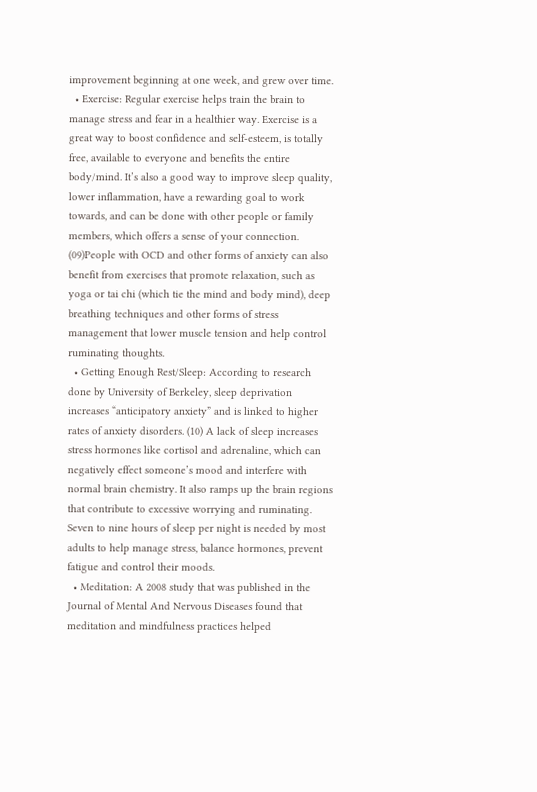improvement beginning at one week, and grew over time.
  • Exercise: Regular exercise helps train the brain to manage stress and fear in a healthier way. Exercise is a great way to boost confidence and self-esteem, is totally free, available to everyone and benefits the entire body/mind. It’s also a good way to improve sleep quality, lower inflammation, have a rewarding goal to work towards, and can be done with other people or family members, which offers a sense of your connection. (09)People with OCD and other forms of anxiety can also benefit from exercises that promote relaxation, such as yoga or tai chi (which tie the mind and body mind), deep breathing techniques and other forms of stress management that lower muscle tension and help control ruminating thoughts.
  • Getting Enough Rest/Sleep: According to research done by University of Berkeley, sleep deprivation increases “anticipatory anxiety” and is linked to higher rates of anxiety disorders. (10) A lack of sleep increases stress hormones like cortisol and adrenaline, which can negatively effect someone’s mood and interfere with normal brain chemistry. It also ramps up the brain regions that contribute to excessive worrying and ruminating. Seven to nine hours of sleep per night is needed by most adults to help manage stress, balance hormones, prevent fatigue and control their moods.
  • Meditation: A 2008 study that was published in the Journal of Mental And Nervous Diseases found that meditation and mindfulness practices helped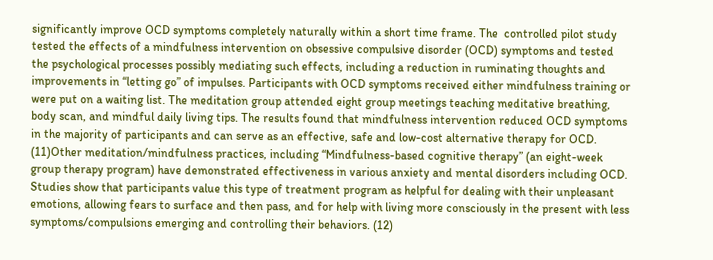significantly improve OCD symptoms completely naturally within a short time frame. The  controlled pilot study tested the effects of a mindfulness intervention on obsessive compulsive disorder (OCD) symptoms and tested the psychological processes possibly mediating such effects, including a reduction in ruminating thoughts and improvements in “letting go” of impulses. Participants with OCD symptoms received either mindfulness training or were put on a waiting list. The meditation group attended eight group meetings teaching meditative breathing, body scan, and mindful daily living tips. The results found that mindfulness intervention reduced OCD symptoms in the majority of participants and can serve as an effective, safe and low-cost alternative therapy for OCD. (11)Other meditation/mindfulness practices, including “Mindfulness-based cognitive therapy” (an eight-week group therapy program) have demonstrated effectiveness in various anxiety and mental disorders including OCD. Studies show that participants value this type of treatment program as helpful for dealing with their unpleasant emotions, allowing fears to surface and then pass, and for help with living more consciously in the present with less symptoms/compulsions emerging and controlling their behaviors. (12)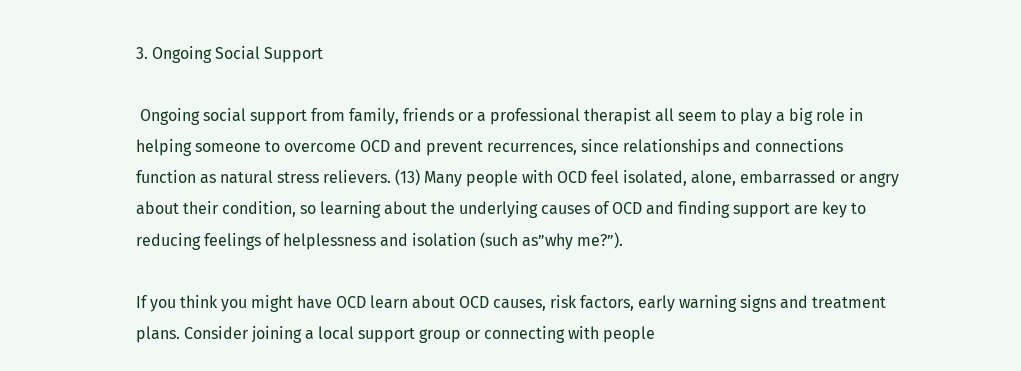3. Ongoing Social Support

 Ongoing social support from family, friends or a professional therapist all seem to play a big role in helping someone to overcome OCD and prevent recurrences, since relationships and connections function as natural stress relievers. (13) Many people with OCD feel isolated, alone, embarrassed or angry about their condition, so learning about the underlying causes of OCD and finding support are key to reducing feelings of helplessness and isolation (such as”why me?”).

If you think you might have OCD learn about OCD causes, risk factors, early warning signs and treatment plans. Consider joining a local support group or connecting with people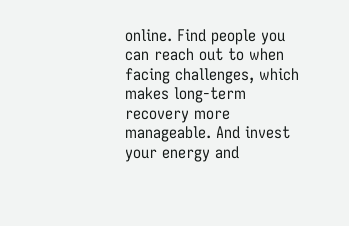online. Find people you can reach out to when facing challenges, which makes long-term recovery more manageable. And invest your energy and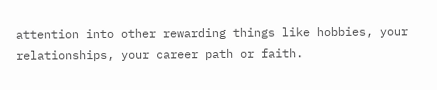attention into other rewarding things like hobbies, your relationships, your career path or faith.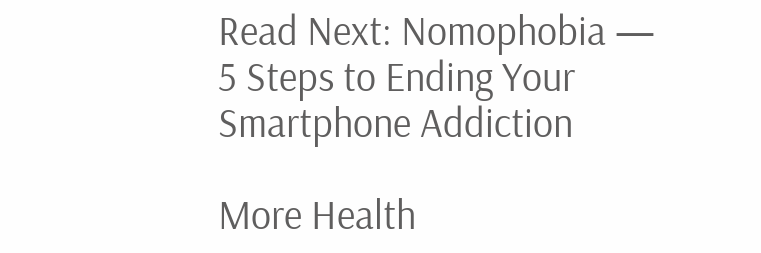Read Next: Nomophobia — 5 Steps to Ending Your Smartphone Addiction

More Health